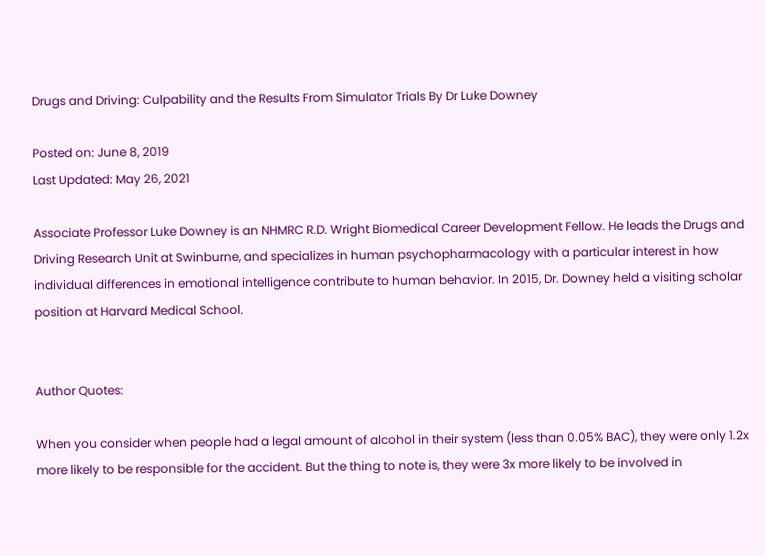Drugs and Driving: Culpability and the Results From Simulator Trials By Dr Luke Downey

Posted on: June 8, 2019
Last Updated: May 26, 2021

Associate Professor Luke Downey is an NHMRC R.D. Wright Biomedical Career Development Fellow. He leads the Drugs and Driving Research Unit at Swinburne, and specializes in human psychopharmacology with a particular interest in how individual differences in emotional intelligence contribute to human behavior. In 2015, Dr. Downey held a visiting scholar position at Harvard Medical School.


Author Quotes:

When you consider when people had a legal amount of alcohol in their system (less than 0.05% BAC), they were only 1.2x more likely to be responsible for the accident. But the thing to note is, they were 3x more likely to be involved in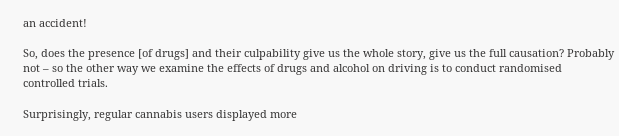an accident!

So, does the presence [of drugs] and their culpability give us the whole story, give us the full causation? Probably not – so the other way we examine the effects of drugs and alcohol on driving is to conduct randomised controlled trials.

Surprisingly, regular cannabis users displayed more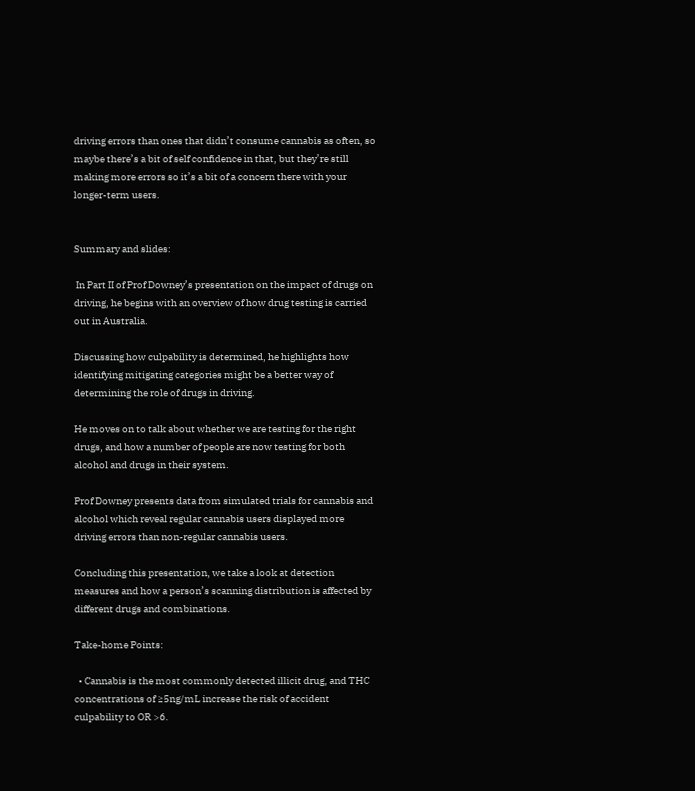driving errors than ones that didn’t consume cannabis as often, so maybe there’s a bit of self confidence in that, but they’re still making more errors so it’s a bit of a concern there with your longer-term users.


Summary and slides:

 In Part II of Prof Downey’s presentation on the impact of drugs on driving, he begins with an overview of how drug testing is carried out in Australia.

Discussing how culpability is determined, he highlights how identifying mitigating categories might be a better way of determining the role of drugs in driving.

He moves on to talk about whether we are testing for the right drugs, and how a number of people are now testing for both alcohol and drugs in their system.

Prof Downey presents data from simulated trials for cannabis and alcohol which reveal regular cannabis users displayed more driving errors than non-regular cannabis users.

Concluding this presentation, we take a look at detection measures and how a person’s scanning distribution is affected by different drugs and combinations.

Take-home Points:

  • Cannabis is the most commonly detected illicit drug, and THC concentrations of ≥5ng/mL increase the risk of accident culpability to OR >6.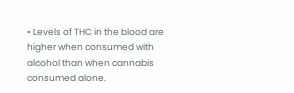• Levels of THC in the blood are higher when consumed with alcohol than when cannabis consumed alone.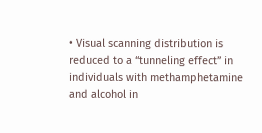• Visual scanning distribution is reduced to a “tunneling effect” in individuals with methamphetamine and alcohol in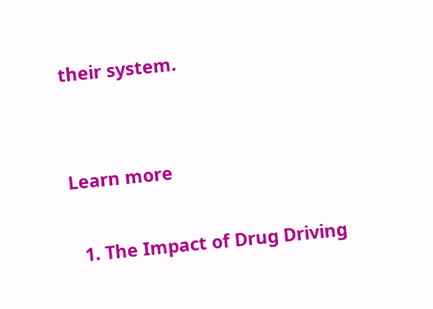their system.


Learn more

  1. The Impact of Drug Driving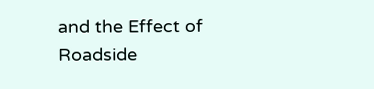and the Effect of Roadside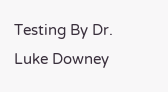Testing By Dr. Luke Downey